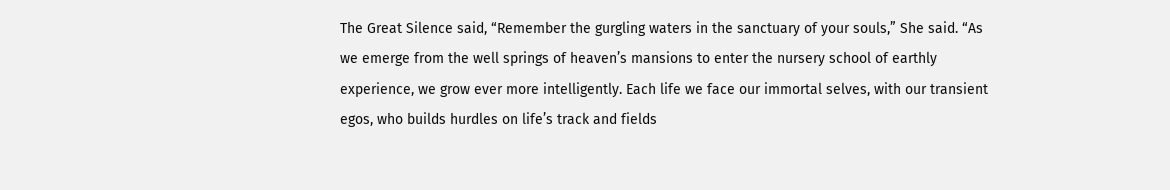The Great Silence said, “Remember the gurgling waters in the sanctuary of your souls,” She said. “As we emerge from the well springs of heaven’s mansions to enter the nursery school of earthly experience, we grow ever more intelligently. Each life we face our immortal selves, with our transient egos, who builds hurdles on life’s track and fields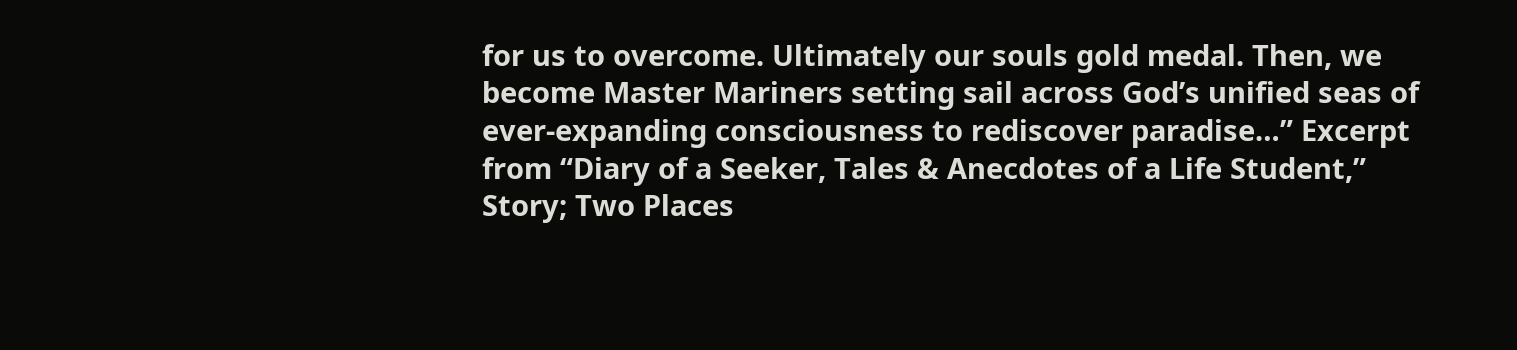for us to overcome. Ultimately our souls gold medal. Then, we become Master Mariners setting sail across God’s unified seas of ever-expanding consciousness to rediscover paradise…” Excerpt from “Diary of a Seeker, Tales & Anecdotes of a Life Student,” Story; Two Places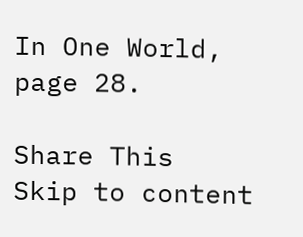In One World, page 28.

Share This
Skip to content